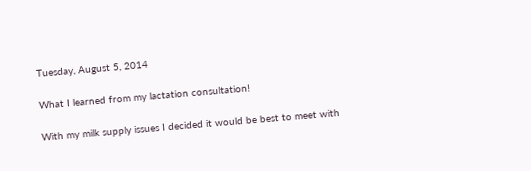Tuesday, August 5, 2014

What I learned from my lactation consultation!

With my milk supply issues I decided it would be best to meet with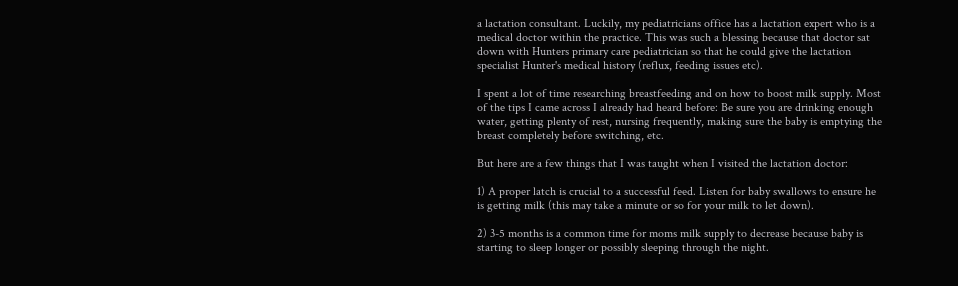a lactation consultant. Luckily, my pediatricians office has a lactation expert who is a medical doctor within the practice. This was such a blessing because that doctor sat down with Hunters primary care pediatrician so that he could give the lactation specialist Hunter's medical history (reflux, feeding issues etc).

I spent a lot of time researching breastfeeding and on how to boost milk supply. Most of the tips I came across I already had heard before: Be sure you are drinking enough water, getting plenty of rest, nursing frequently, making sure the baby is emptying the breast completely before switching, etc.

But here are a few things that I was taught when I visited the lactation doctor:

1) A proper latch is crucial to a successful feed. Listen for baby swallows to ensure he is getting milk (this may take a minute or so for your milk to let down).

2) 3-5 months is a common time for moms milk supply to decrease because baby is starting to sleep longer or possibly sleeping through the night.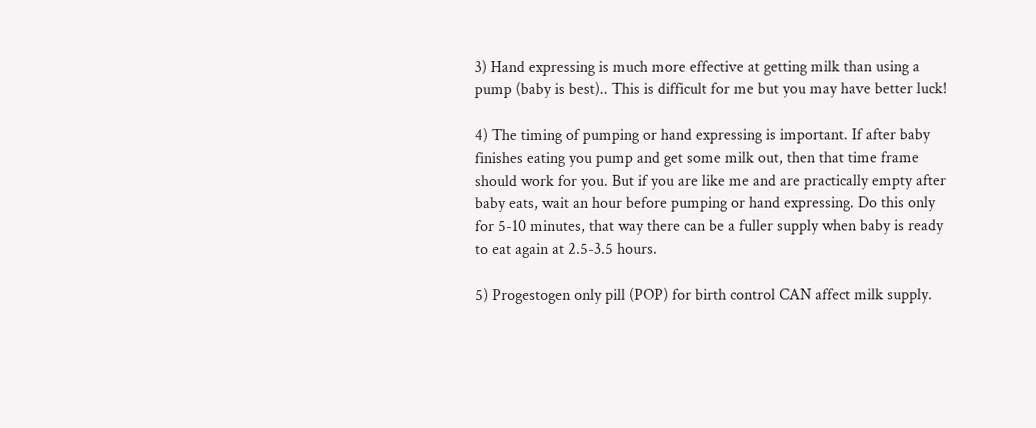3) Hand expressing is much more effective at getting milk than using a pump (baby is best).. This is difficult for me but you may have better luck!

4) The timing of pumping or hand expressing is important. If after baby finishes eating you pump and get some milk out, then that time frame should work for you. But if you are like me and are practically empty after baby eats, wait an hour before pumping or hand expressing. Do this only for 5-10 minutes, that way there can be a fuller supply when baby is ready to eat again at 2.5-3.5 hours.

5) Progestogen only pill (POP) for birth control CAN affect milk supply.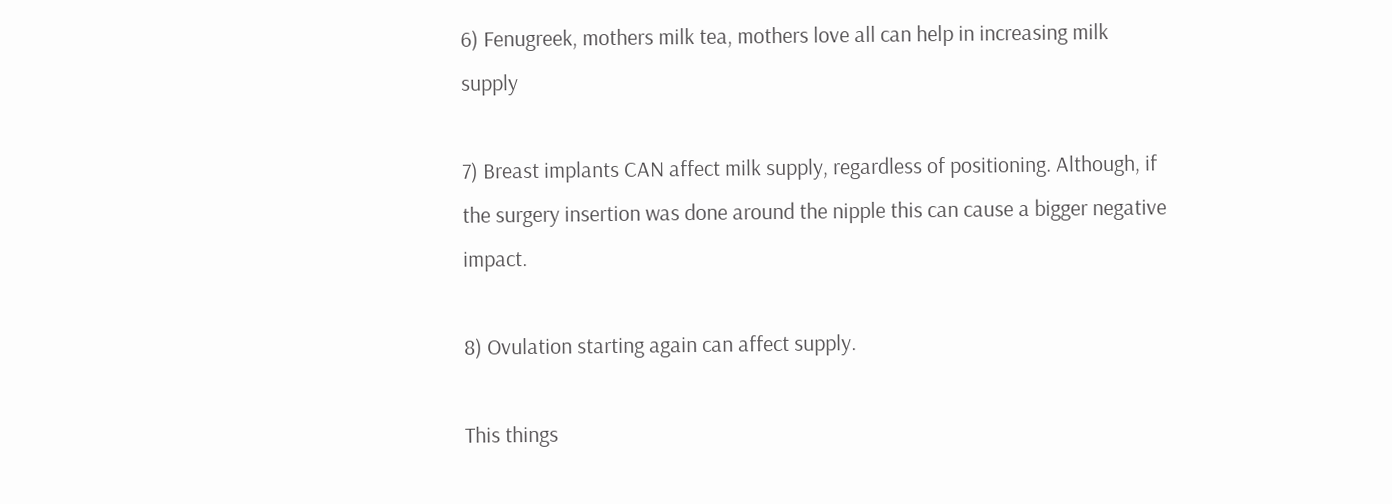6) Fenugreek, mothers milk tea, mothers love all can help in increasing milk supply

7) Breast implants CAN affect milk supply, regardless of positioning. Although, if the surgery insertion was done around the nipple this can cause a bigger negative impact.

8) Ovulation starting again can affect supply.

This things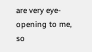are very eye-opening to me, so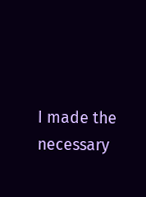I made the necessary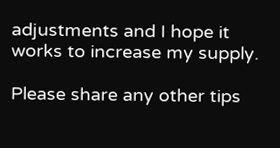adjustments and I hope it works to increase my supply.

Please share any other tips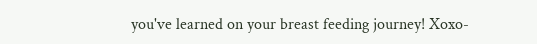you've learned on your breast feeding journey! Xoxo-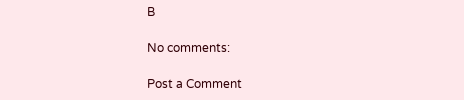B

No comments:

Post a Comment